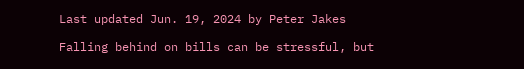Last updated Jun. 19, 2024 by Peter Jakes

Falling behind on bills can be stressful, but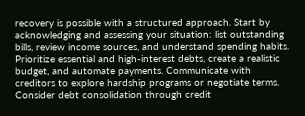recovery is possible with a structured approach. Start by acknowledging and assessing your situation: list outstanding bills, review income sources, and understand spending habits. Prioritize essential and high-interest debts, create a realistic budget, and automate payments. Communicate with creditors to explore hardship programs or negotiate terms. Consider debt consolidation through credit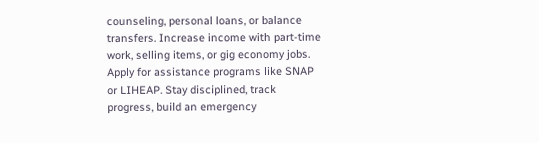counseling, personal loans, or balance transfers. Increase income with part-time work, selling items, or gig economy jobs. Apply for assistance programs like SNAP or LIHEAP. Stay disciplined, track progress, build an emergency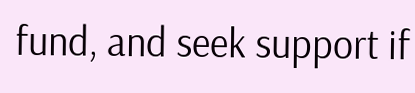fund, and seek support if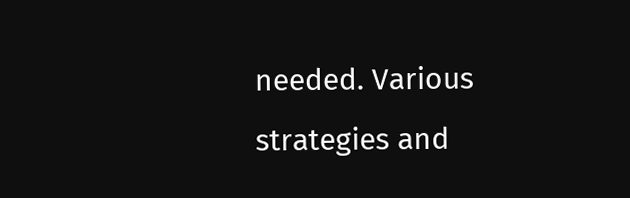needed. Various strategies and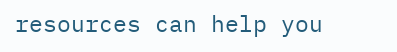resources can help you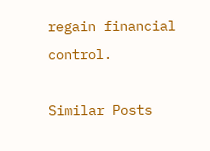regain financial control.

Similar Posts